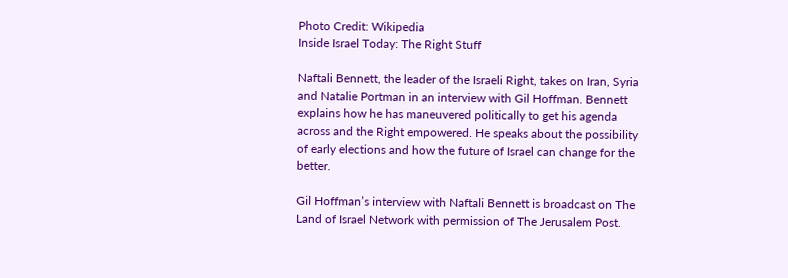Photo Credit: Wikipedia
Inside Israel Today: The Right Stuff

Naftali Bennett, the leader of the Israeli Right, takes on Iran, Syria and Natalie Portman in an interview with Gil Hoffman. Bennett explains how he has maneuvered politically to get his agenda across and the Right empowered. He speaks about the possibility of early elections and how the future of Israel can change for the better.

Gil Hoffman’s interview with Naftali Bennett is broadcast on The Land of Israel Network with permission of The Jerusalem Post.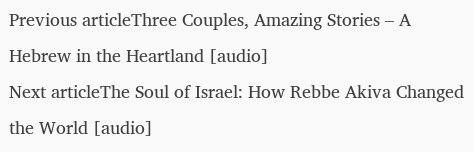Previous articleThree Couples, Amazing Stories – A Hebrew in the Heartland [audio]
Next articleThe Soul of Israel: How Rebbe Akiva Changed the World [audio]